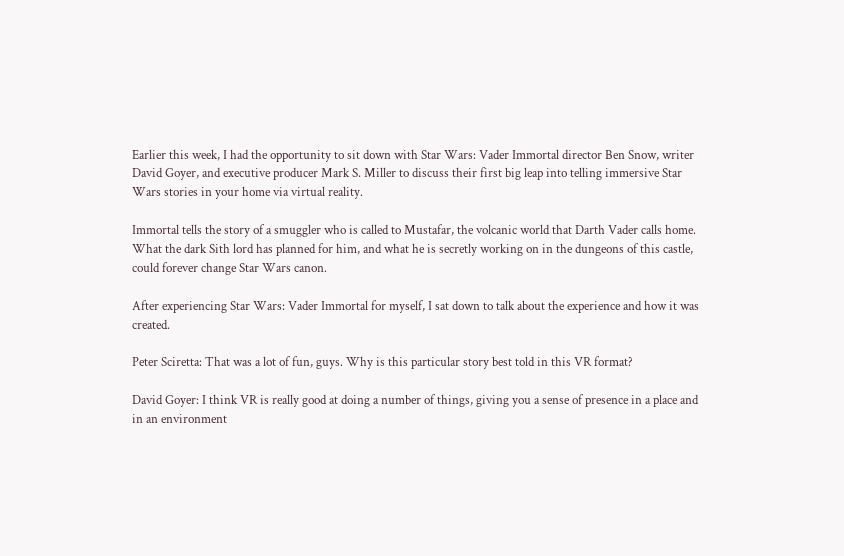Earlier this week, I had the opportunity to sit down with Star Wars: Vader Immortal director Ben Snow, writer David Goyer, and executive producer Mark S. Miller to discuss their first big leap into telling immersive Star Wars stories in your home via virtual reality.

Immortal tells the story of a smuggler who is called to Mustafar, the volcanic world that Darth Vader calls home. What the dark Sith lord has planned for him, and what he is secretly working on in the dungeons of this castle, could forever change Star Wars canon.

After experiencing Star Wars: Vader Immortal for myself, I sat down to talk about the experience and how it was created.

Peter Sciretta: That was a lot of fun, guys. Why is this particular story best told in this VR format?

David Goyer: I think VR is really good at doing a number of things, giving you a sense of presence in a place and in an environment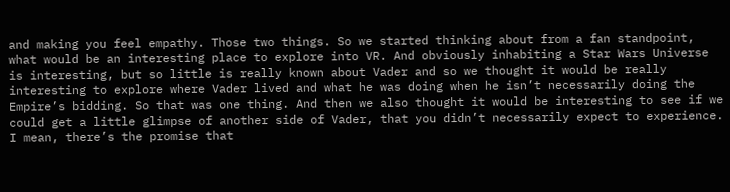and making you feel empathy. Those two things. So we started thinking about from a fan standpoint, what would be an interesting place to explore into VR. And obviously inhabiting a Star Wars Universe is interesting, but so little is really known about Vader and so we thought it would be really interesting to explore where Vader lived and what he was doing when he isn’t necessarily doing the Empire’s bidding. So that was one thing. And then we also thought it would be interesting to see if we could get a little glimpse of another side of Vader, that you didn’t necessarily expect to experience. I mean, there’s the promise that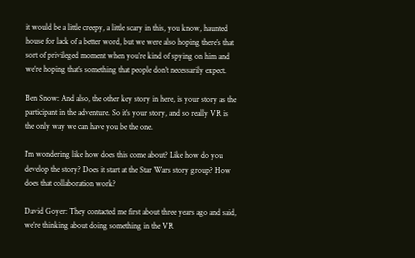it would be a little creepy, a little scary in this, you know, haunted house for lack of a better word, but we were also hoping there’s that sort of privileged moment when you’re kind of spying on him and we’re hoping that’s something that people don’t necessarily expect.

Ben Snow: And also, the other key story in here, is your story as the participant in the adventure. So it’s your story, and so really VR is the only way we can have you be the one.

I’m wondering like how does this come about? Like how do you develop the story? Does it start at the Star Wars story group? How does that collaboration work?

David Goyer: They contacted me first about three years ago and said, we’re thinking about doing something in the VR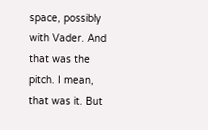space, possibly with Vader. And that was the pitch. I mean, that was it. But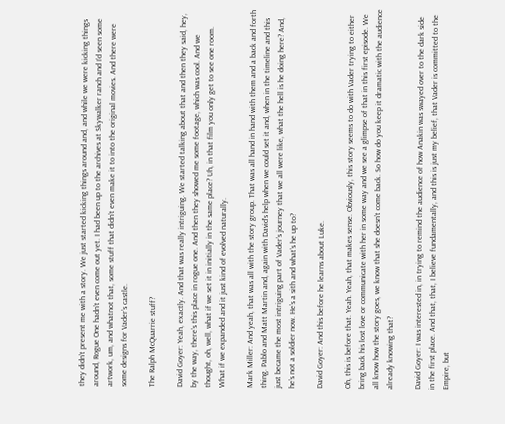they didn’t present me with a story. We just started kicking things around and, and while we were kicking things around, Rogue One hadn’t even come out yet. I had been up to the archives at Skywalker ranch and I’d seen some artwork, um, and whatnot that, some stuff that didn’t even make it to into the original movies. And there were some designs for Vader’s castle.

The Ralph McQuarrie stuff?

David Goyer: Yeah, exactly. And that was really intriguing. We started talking about that and then they said, hey, by the way, there’s this place in rogue one. And then they showed me some footage, which was cool. And we thought, oh, well, what if we set it in initially in the same place? Uh, in that film you only get to see one room. What if we expanded and it just kind of evolved naturally.

Mark Miller: And yeah, that was all with the story group. That was all hand in hand with them and a back and forth thing. Pablo and Matt Martin and, again with David’s help when we could set it and, when in the timeline and this just became the most intriguing part of Vader’s journey that we all were like, what the hell is he doing here? And, he’s not a soldier now. He’s a sith and what’s he up to?

David Goyer: And this before he learns about Luke.

Oh, this is before that. Yeah. Yeah, that makes sense. Obviously, this story seems to do with Vader trying to either bring back his lost love or communicate with her in some way and we see a glimpse of that in this first episode. We all know how the story goes, we know that she doesn’t come back. So how do you keep it dramatic with the audience already knowing that?

David Goyer: I was interested in, in trying to remind the audience of how Anakin was swayed over to the dark side in the first place. And that, that, I believe fundamentally, and this is just my belief, that Vader is committed to the Empire, but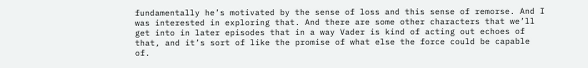fundamentally he’s motivated by the sense of loss and this sense of remorse. And I was interested in exploring that. And there are some other characters that we’ll get into in later episodes that in a way Vader is kind of acting out echoes of that, and it’s sort of like the promise of what else the force could be capable of.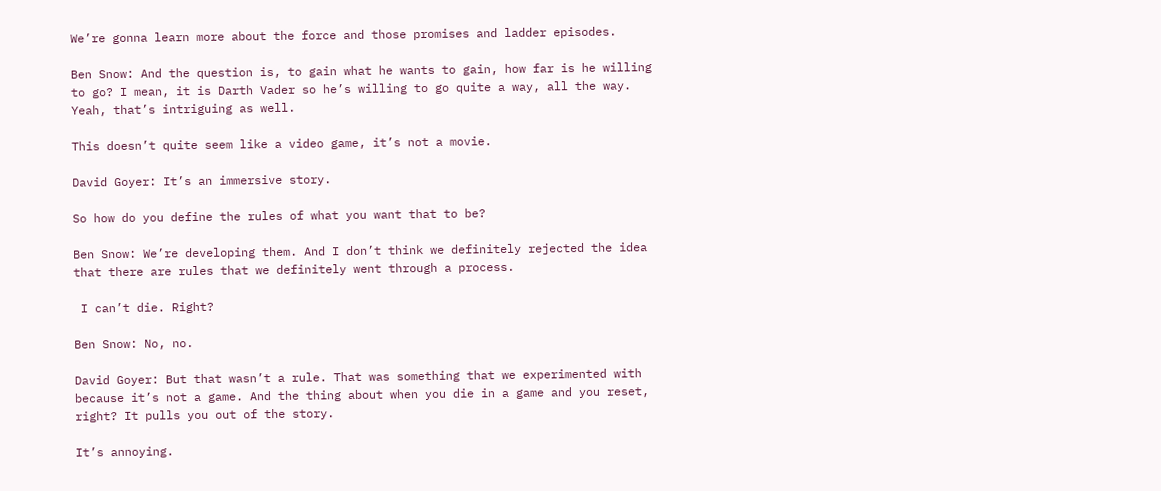We’re gonna learn more about the force and those promises and ladder episodes.

Ben Snow: And the question is, to gain what he wants to gain, how far is he willing to go? I mean, it is Darth Vader so he’s willing to go quite a way, all the way. Yeah, that’s intriguing as well.

This doesn’t quite seem like a video game, it’s not a movie.

David Goyer: It’s an immersive story.

So how do you define the rules of what you want that to be?

Ben Snow: We’re developing them. And I don’t think we definitely rejected the idea that there are rules that we definitely went through a process.

 I can’t die. Right?

Ben Snow: No, no.

David Goyer: But that wasn’t a rule. That was something that we experimented with because it’s not a game. And the thing about when you die in a game and you reset, right? It pulls you out of the story.

It’s annoying.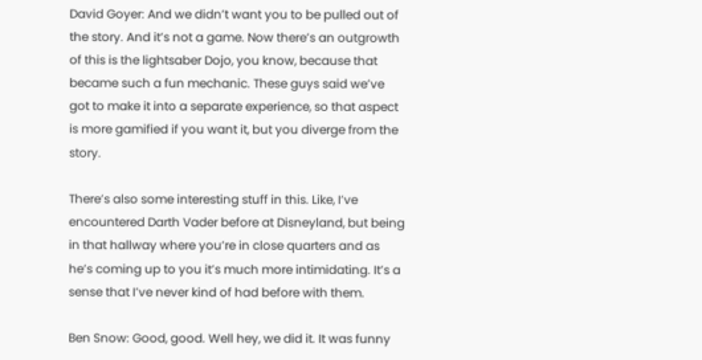David Goyer: And we didn’t want you to be pulled out of the story. And it’s not a game. Now there’s an outgrowth of this is the lightsaber Dojo, you know, because that became such a fun mechanic. These guys said we’ve got to make it into a separate experience, so that aspect is more gamified if you want it, but you diverge from the story.

There’s also some interesting stuff in this. Like, I’ve encountered Darth Vader before at Disneyland, but being in that hallway where you’re in close quarters and as he’s coming up to you it’s much more intimidating. It’s a sense that I’ve never kind of had before with them.

Ben Snow: Good, good. Well hey, we did it. It was funny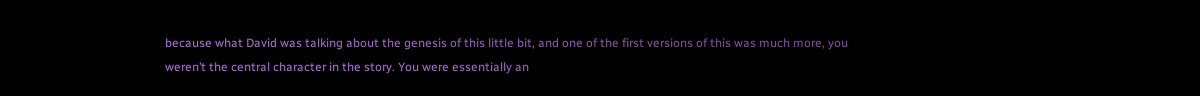because what David was talking about the genesis of this little bit, and one of the first versions of this was much more, you weren’t the central character in the story. You were essentially an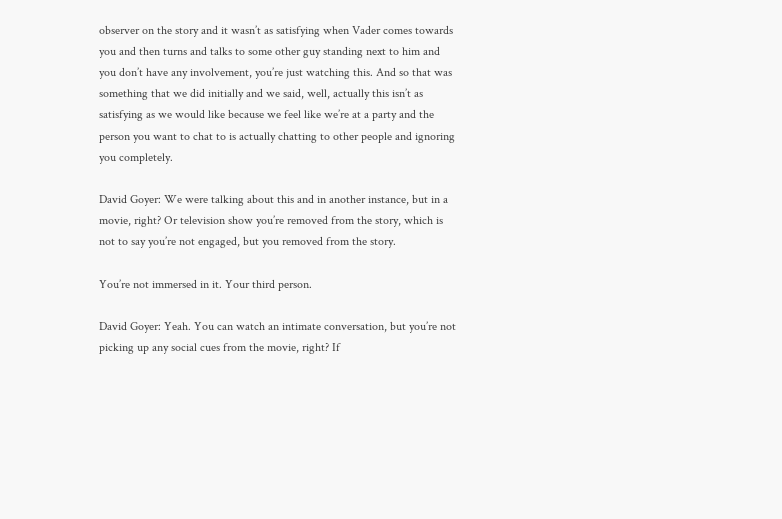observer on the story and it wasn’t as satisfying when Vader comes towards you and then turns and talks to some other guy standing next to him and you don’t have any involvement, you’re just watching this. And so that was something that we did initially and we said, well, actually this isn’t as satisfying as we would like because we feel like we’re at a party and the person you want to chat to is actually chatting to other people and ignoring you completely.

David Goyer: We were talking about this and in another instance, but in a movie, right? Or television show you’re removed from the story, which is not to say you’re not engaged, but you removed from the story.

You’re not immersed in it. Your third person.

David Goyer: Yeah. You can watch an intimate conversation, but you’re not picking up any social cues from the movie, right? If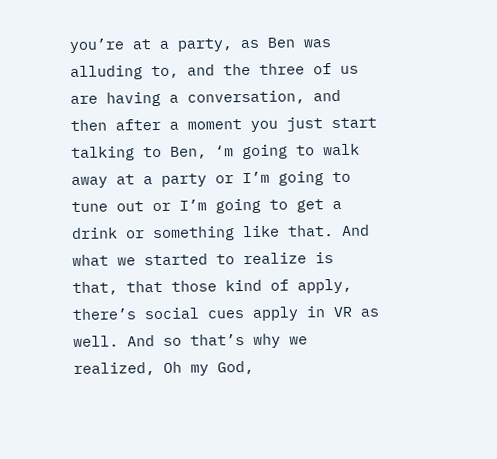you’re at a party, as Ben was alluding to, and the three of us are having a conversation, and then after a moment you just start talking to Ben, ‘m going to walk away at a party or I’m going to tune out or I’m going to get a drink or something like that. And what we started to realize is that, that those kind of apply, there’s social cues apply in VR as well. And so that’s why we realized, Oh my God,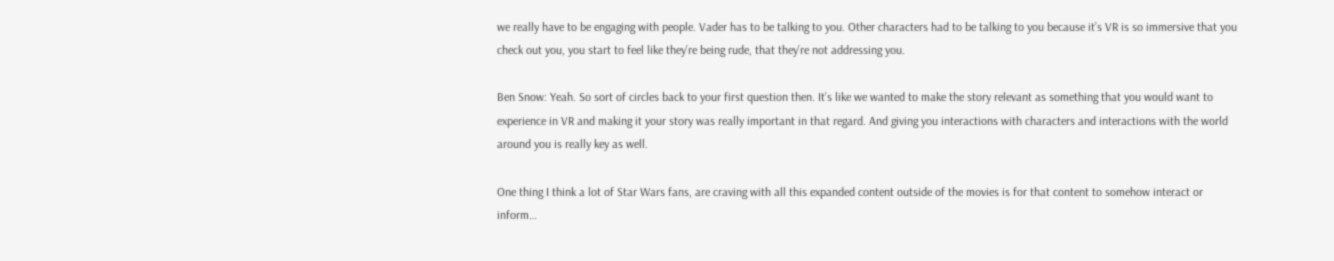we really have to be engaging with people. Vader has to be talking to you. Other characters had to be talking to you because it’s VR is so immersive that you check out you, you start to feel like they’re being rude, that they’re not addressing you.

Ben Snow: Yeah. So sort of circles back to your first question then. It’s like we wanted to make the story relevant as something that you would want to experience in VR and making it your story was really important in that regard. And giving you interactions with characters and interactions with the world around you is really key as well.

One thing I think a lot of Star Wars fans, are craving with all this expanded content outside of the movies is for that content to somehow interact or inform…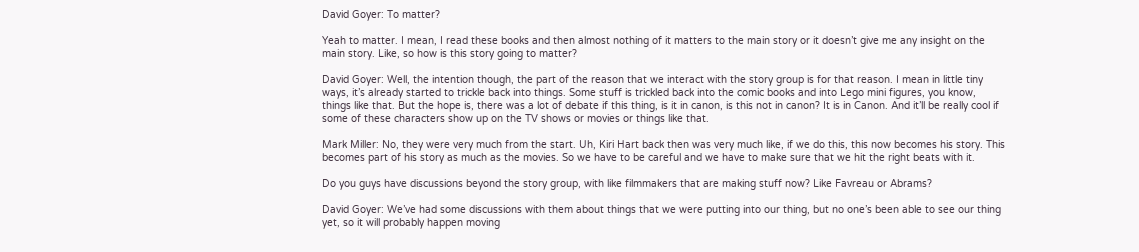David Goyer: To matter?

Yeah to matter. I mean, I read these books and then almost nothing of it matters to the main story or it doesn’t give me any insight on the main story. Like, so how is this story going to matter?

David Goyer: Well, the intention though, the part of the reason that we interact with the story group is for that reason. I mean in little tiny ways, it’s already started to trickle back into things. Some stuff is trickled back into the comic books and into Lego mini figures, you know, things like that. But the hope is, there was a lot of debate if this thing, is it in canon, is this not in canon? It is in Canon. And it’ll be really cool if some of these characters show up on the TV shows or movies or things like that.

Mark Miller: No, they were very much from the start. Uh, Kiri Hart back then was very much like, if we do this, this now becomes his story. This becomes part of his story as much as the movies. So we have to be careful and we have to make sure that we hit the right beats with it.

Do you guys have discussions beyond the story group, with like filmmakers that are making stuff now? Like Favreau or Abrams?

David Goyer: We’ve had some discussions with them about things that we were putting into our thing, but no one’s been able to see our thing yet, so it will probably happen moving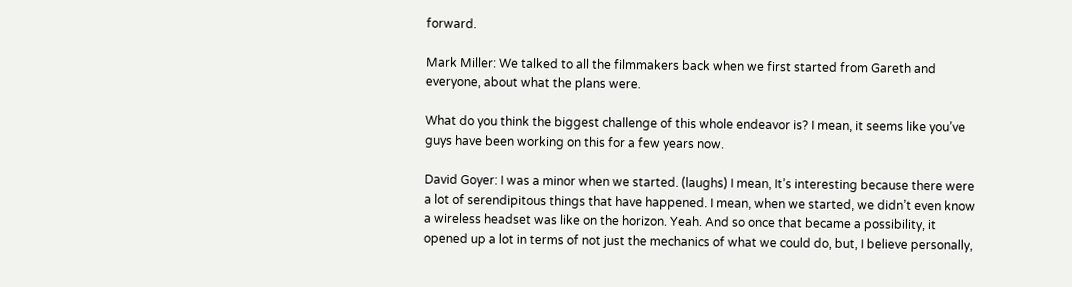forward.

Mark Miller: We talked to all the filmmakers back when we first started from Gareth and everyone, about what the plans were.

What do you think the biggest challenge of this whole endeavor is? I mean, it seems like you’ve guys have been working on this for a few years now.

David Goyer: I was a minor when we started. (laughs) I mean, It’s interesting because there were a lot of serendipitous things that have happened. I mean, when we started, we didn’t even know a wireless headset was like on the horizon. Yeah. And so once that became a possibility, it opened up a lot in terms of not just the mechanics of what we could do, but, I believe personally,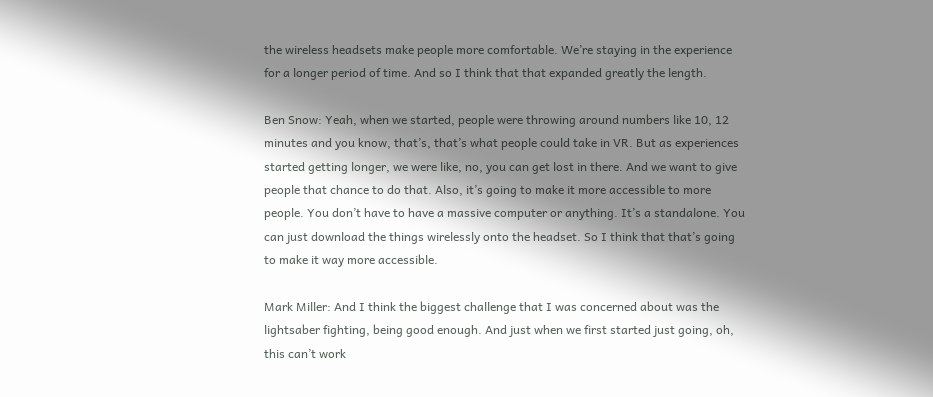the wireless headsets make people more comfortable. We’re staying in the experience for a longer period of time. And so I think that that expanded greatly the length.

Ben Snow: Yeah, when we started, people were throwing around numbers like 10, 12 minutes and you know, that’s, that’s what people could take in VR. But as experiences started getting longer, we were like, no, you can get lost in there. And we want to give people that chance to do that. Also, it’s going to make it more accessible to more people. You don’t have to have a massive computer or anything. It’s a standalone. You can just download the things wirelessly onto the headset. So I think that that’s going to make it way more accessible.

Mark Miller: And I think the biggest challenge that I was concerned about was the lightsaber fighting, being good enough. And just when we first started just going, oh, this can’t work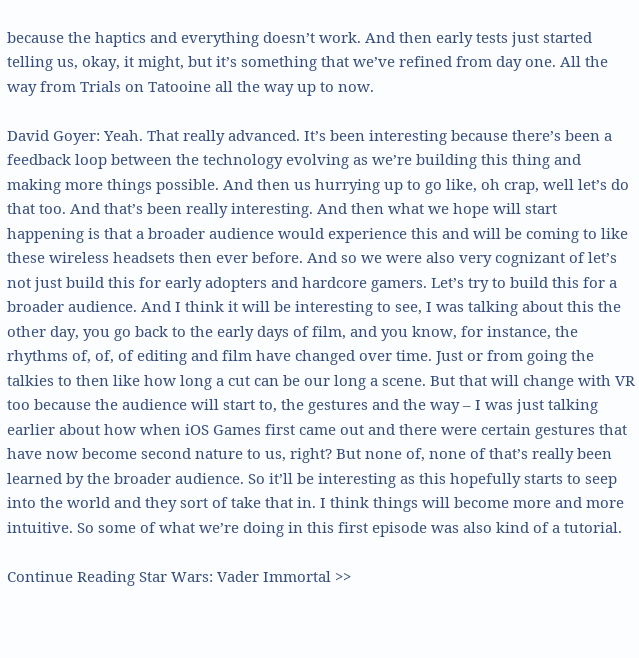because the haptics and everything doesn’t work. And then early tests just started telling us, okay, it might, but it’s something that we’ve refined from day one. All the way from Trials on Tatooine all the way up to now.

David Goyer: Yeah. That really advanced. It’s been interesting because there’s been a feedback loop between the technology evolving as we’re building this thing and making more things possible. And then us hurrying up to go like, oh crap, well let’s do that too. And that’s been really interesting. And then what we hope will start happening is that a broader audience would experience this and will be coming to like these wireless headsets then ever before. And so we were also very cognizant of let’s not just build this for early adopters and hardcore gamers. Let’s try to build this for a broader audience. And I think it will be interesting to see, I was talking about this the other day, you go back to the early days of film, and you know, for instance, the rhythms of, of, of editing and film have changed over time. Just or from going the talkies to then like how long a cut can be our long a scene. But that will change with VR too because the audience will start to, the gestures and the way – I was just talking earlier about how when iOS Games first came out and there were certain gestures that have now become second nature to us, right? But none of, none of that’s really been learned by the broader audience. So it’ll be interesting as this hopefully starts to seep into the world and they sort of take that in. I think things will become more and more intuitive. So some of what we’re doing in this first episode was also kind of a tutorial.

Continue Reading Star Wars: Vader Immortal >>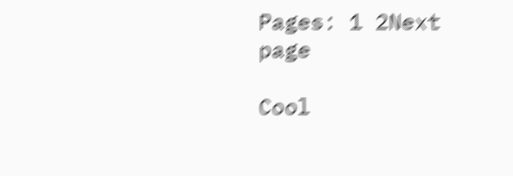Pages: 1 2Next page

Cool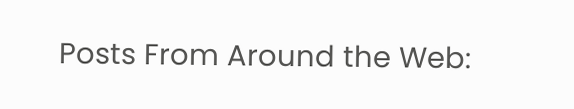Posts From Around the Web: